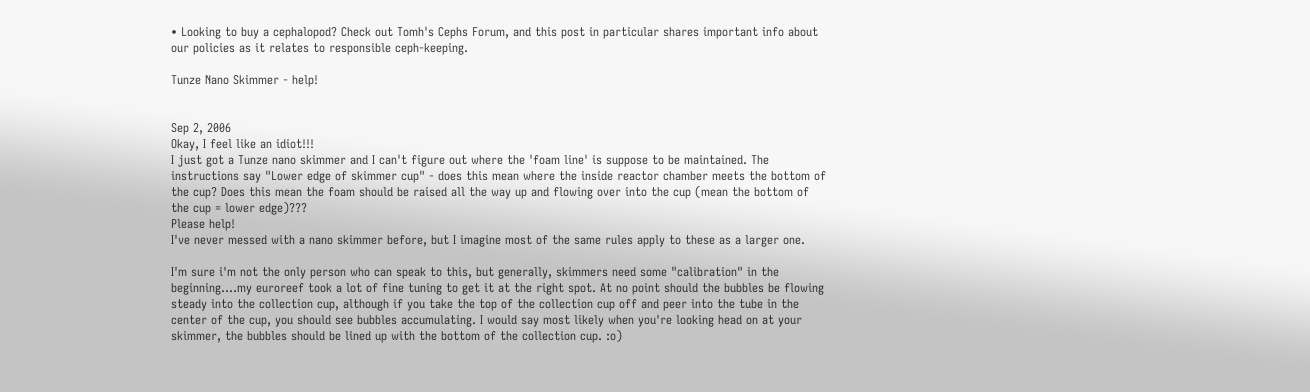• Looking to buy a cephalopod? Check out Tomh's Cephs Forum, and this post in particular shares important info about our policies as it relates to responsible ceph-keeping.

Tunze Nano Skimmer - help!


Sep 2, 2006
Okay, I feel like an idiot!!!
I just got a Tunze nano skimmer and I can't figure out where the 'foam line' is suppose to be maintained. The instructions say "Lower edge of skimmer cup" - does this mean where the inside reactor chamber meets the bottom of the cup? Does this mean the foam should be raised all the way up and flowing over into the cup (mean the bottom of the cup = lower edge)???
Please help!
I've never messed with a nano skimmer before, but I imagine most of the same rules apply to these as a larger one.

I'm sure i'm not the only person who can speak to this, but generally, skimmers need some "calibration" in the beginning....my euroreef took a lot of fine tuning to get it at the right spot. At no point should the bubbles be flowing steady into the collection cup, although if you take the top of the collection cup off and peer into the tube in the center of the cup, you should see bubbles accumulating. I would say most likely when you're looking head on at your skimmer, the bubbles should be lined up with the bottom of the collection cup. :o)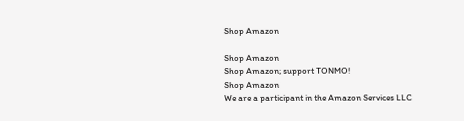Shop Amazon

Shop Amazon
Shop Amazon; support TONMO!
Shop Amazon
We are a participant in the Amazon Services LLC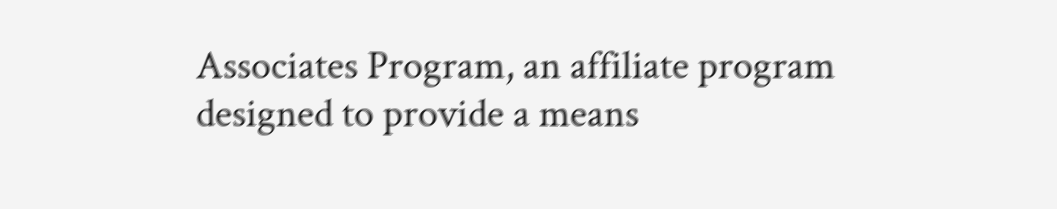Associates Program, an affiliate program designed to provide a means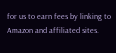for us to earn fees by linking to Amazon and affiliated sites.